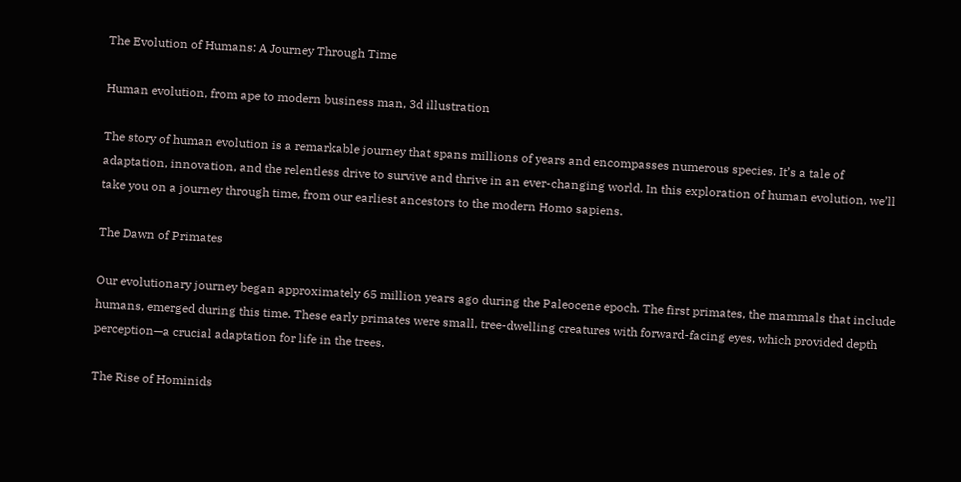The Evolution of Humans: A Journey Through Time

Human evolution, from ape to modern business man, 3d illustration

The story of human evolution is a remarkable journey that spans millions of years and encompasses numerous species. It’s a tale of adaptation, innovation, and the relentless drive to survive and thrive in an ever-changing world. In this exploration of human evolution, we’ll take you on a journey through time, from our earliest ancestors to the modern Homo sapiens.

The Dawn of Primates

Our evolutionary journey began approximately 65 million years ago during the Paleocene epoch. The first primates, the mammals that include humans, emerged during this time. These early primates were small, tree-dwelling creatures with forward-facing eyes, which provided depth perception—a crucial adaptation for life in the trees.

The Rise of Hominids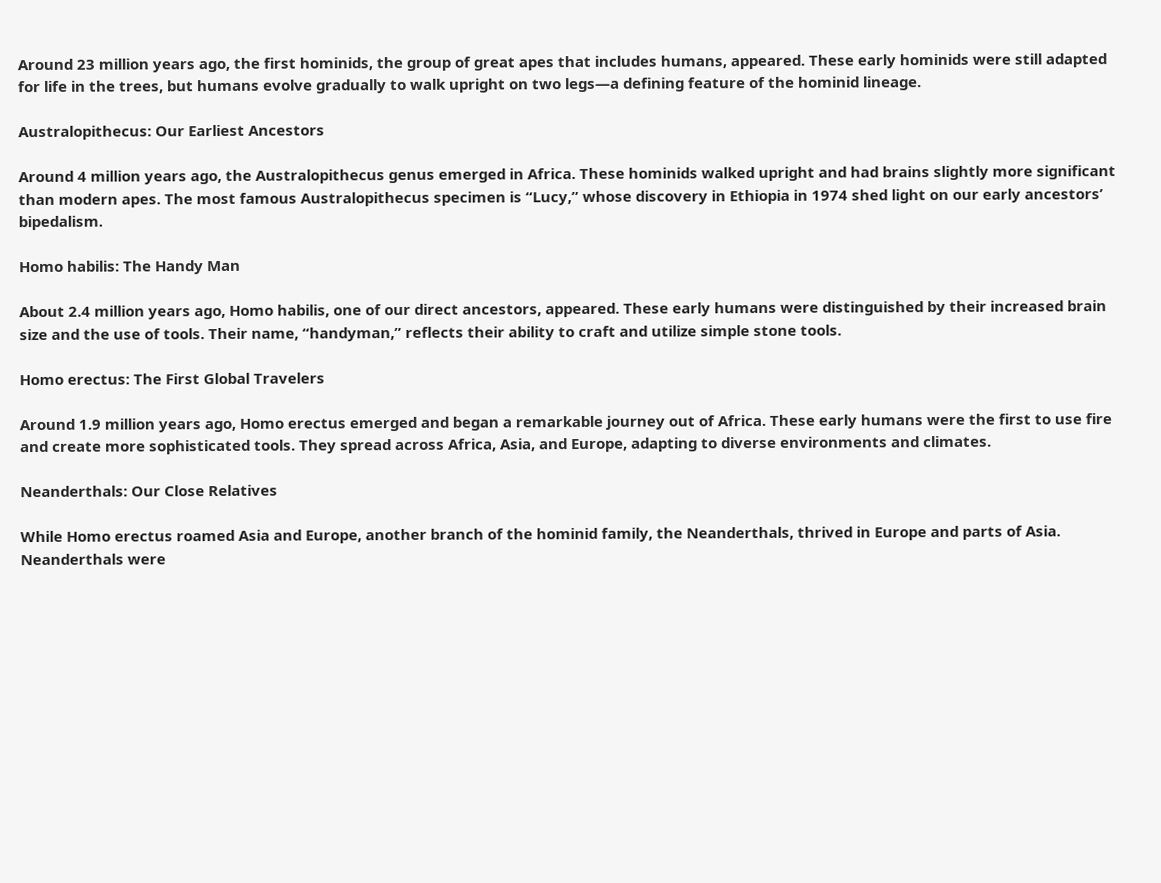Around 23 million years ago, the first hominids, the group of great apes that includes humans, appeared. These early hominids were still adapted for life in the trees, but humans evolve gradually to walk upright on two legs—a defining feature of the hominid lineage.

Australopithecus: Our Earliest Ancestors

Around 4 million years ago, the Australopithecus genus emerged in Africa. These hominids walked upright and had brains slightly more significant than modern apes. The most famous Australopithecus specimen is “Lucy,” whose discovery in Ethiopia in 1974 shed light on our early ancestors’ bipedalism.

Homo habilis: The Handy Man

About 2.4 million years ago, Homo habilis, one of our direct ancestors, appeared. These early humans were distinguished by their increased brain size and the use of tools. Their name, “handyman,” reflects their ability to craft and utilize simple stone tools.

Homo erectus: The First Global Travelers

Around 1.9 million years ago, Homo erectus emerged and began a remarkable journey out of Africa. These early humans were the first to use fire and create more sophisticated tools. They spread across Africa, Asia, and Europe, adapting to diverse environments and climates.

Neanderthals: Our Close Relatives

While Homo erectus roamed Asia and Europe, another branch of the hominid family, the Neanderthals, thrived in Europe and parts of Asia. Neanderthals were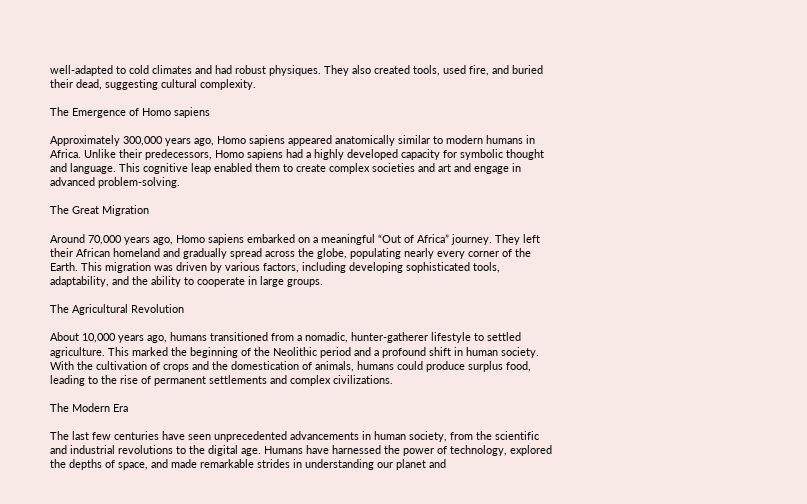well-adapted to cold climates and had robust physiques. They also created tools, used fire, and buried their dead, suggesting cultural complexity.

The Emergence of Homo sapiens

Approximately 300,000 years ago, Homo sapiens appeared anatomically similar to modern humans in Africa. Unlike their predecessors, Homo sapiens had a highly developed capacity for symbolic thought and language. This cognitive leap enabled them to create complex societies and art and engage in advanced problem-solving.

The Great Migration

Around 70,000 years ago, Homo sapiens embarked on a meaningful “Out of Africa” journey. They left their African homeland and gradually spread across the globe, populating nearly every corner of the Earth. This migration was driven by various factors, including developing sophisticated tools, adaptability, and the ability to cooperate in large groups.

The Agricultural Revolution

About 10,000 years ago, humans transitioned from a nomadic, hunter-gatherer lifestyle to settled agriculture. This marked the beginning of the Neolithic period and a profound shift in human society. With the cultivation of crops and the domestication of animals, humans could produce surplus food, leading to the rise of permanent settlements and complex civilizations.

The Modern Era

The last few centuries have seen unprecedented advancements in human society, from the scientific and industrial revolutions to the digital age. Humans have harnessed the power of technology, explored the depths of space, and made remarkable strides in understanding our planet and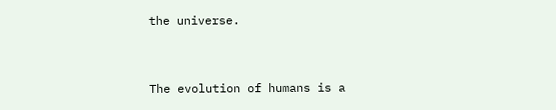the universe.


The evolution of humans is a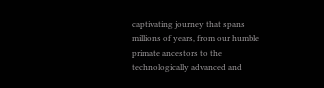captivating journey that spans millions of years, from our humble primate ancestors to the technologically advanced and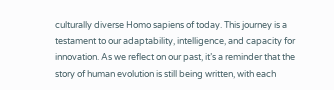culturally diverse Homo sapiens of today. This journey is a testament to our adaptability, intelligence, and capacity for innovation. As we reflect on our past, it’s a reminder that the story of human evolution is still being written, with each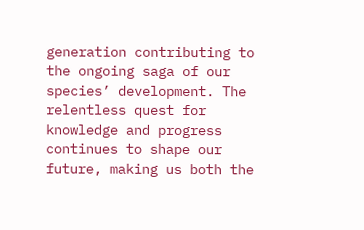generation contributing to the ongoing saga of our species’ development. The relentless quest for knowledge and progress continues to shape our future, making us both the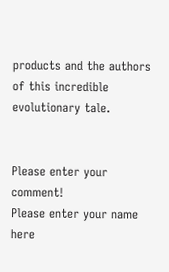products and the authors of this incredible evolutionary tale.


Please enter your comment!
Please enter your name here